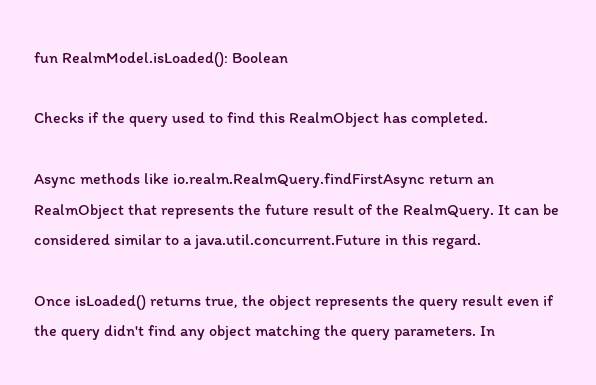fun RealmModel.isLoaded(): Boolean

Checks if the query used to find this RealmObject has completed.

Async methods like io.realm.RealmQuery.findFirstAsync return an RealmObject that represents the future result of the RealmQuery. It can be considered similar to a java.util.concurrent.Future in this regard.

Once isLoaded() returns true, the object represents the query result even if the query didn't find any object matching the query parameters. In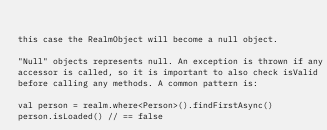this case the RealmObject will become a null object.

"Null" objects represents null. An exception is thrown if any accessor is called, so it is important to also check isValid before calling any methods. A common pattern is:

val person = realm.where<Person>().findFirstAsync()
person.isLoaded() // == false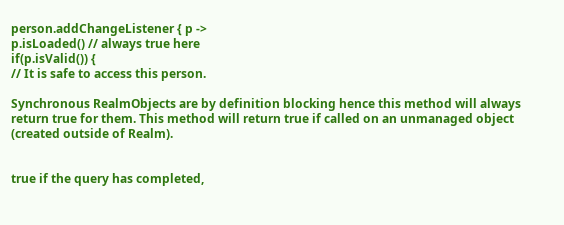person.addChangeListener { p ->
p.isLoaded() // always true here
if(p.isValid()) {
// It is safe to access this person.

Synchronous RealmObjects are by definition blocking hence this method will always return true for them. This method will return true if called on an unmanaged object (created outside of Realm).


true if the query has completed,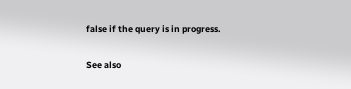false if the query is in progress.

See also